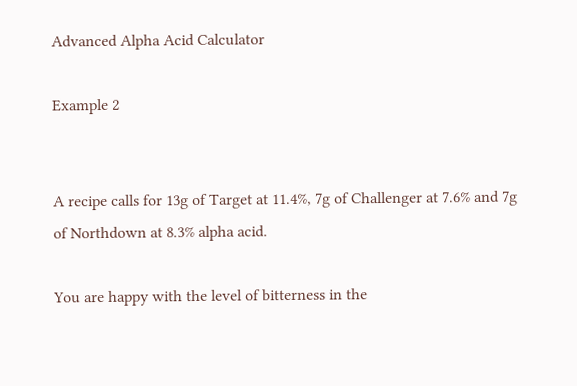Advanced Alpha Acid Calculator

Example 2


A recipe calls for 13g of Target at 11.4%, 7g of Challenger at 7.6% and 7g of Northdown at 8.3% alpha acid.

You are happy with the level of bitterness in the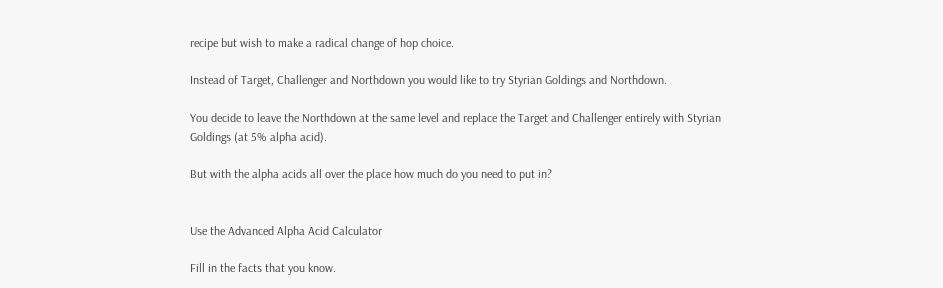recipe but wish to make a radical change of hop choice.

Instead of Target, Challenger and Northdown you would like to try Styrian Goldings and Northdown.

You decide to leave the Northdown at the same level and replace the Target and Challenger entirely with Styrian Goldings (at 5% alpha acid).

But with the alpha acids all over the place how much do you need to put in?


Use the Advanced Alpha Acid Calculator

Fill in the facts that you know.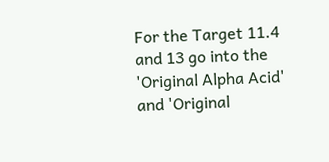For the Target 11.4 and 13 go into the 'Original Alpha Acid' and 'Original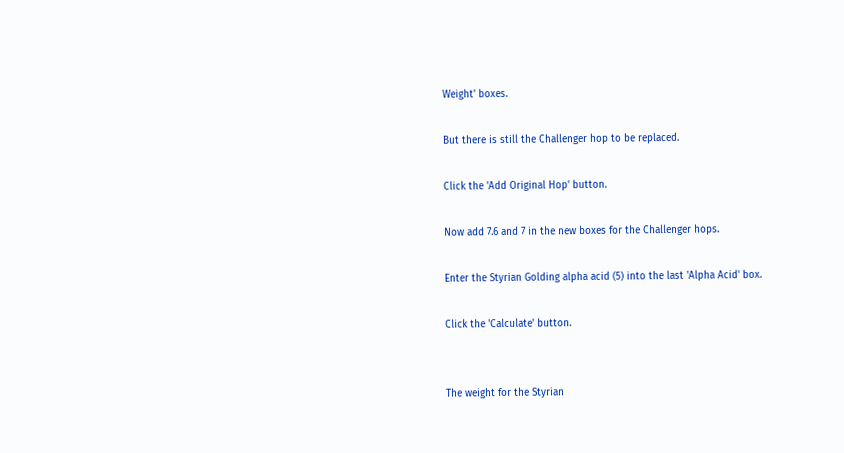Weight' boxes.

But there is still the Challenger hop to be replaced.

Click the 'Add Original Hop' button.

Now add 7.6 and 7 in the new boxes for the Challenger hops.

Enter the Styrian Golding alpha acid (5) into the last 'Alpha Acid' box.

Click the 'Calculate' button.


The weight for the Styrian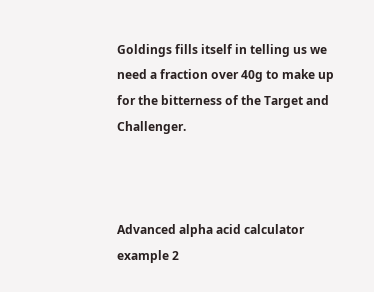Goldings fills itself in telling us we need a fraction over 40g to make up for the bitterness of the Target and Challenger.



Advanced alpha acid calculator example 2